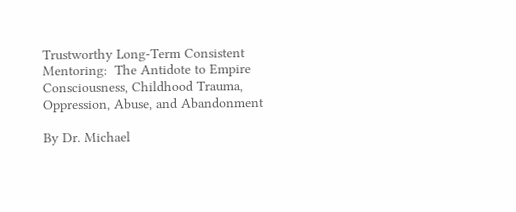Trustworthy Long-Term Consistent Mentoring:  The Antidote to Empire Consciousness, Childhood Trauma, Oppression, Abuse, and Abandonment

By Dr. Michael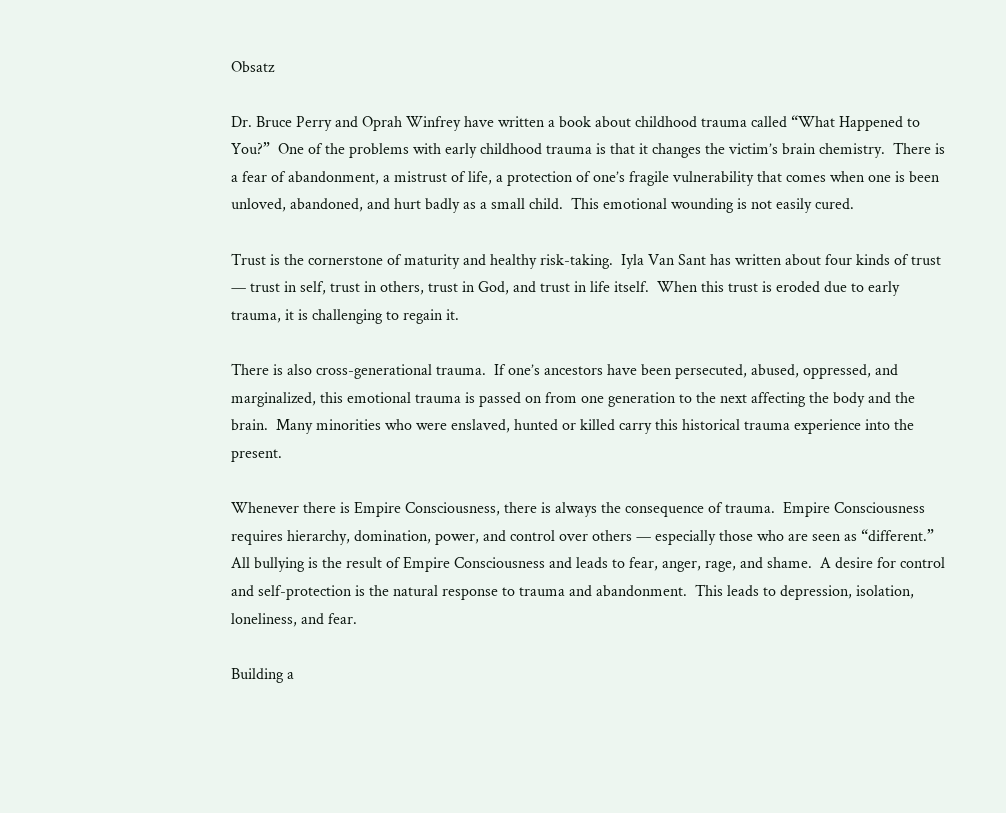Obsatz

Dr. Bruce Perry and Oprah Winfrey have written a book about childhood trauma called “What Happened to You?”  One of the problems with early childhood trauma is that it changes the victim’s brain chemistry.  There is a fear of abandonment, a mistrust of life, a protection of one’s fragile vulnerability that comes when one is been unloved, abandoned, and hurt badly as a small child.  This emotional wounding is not easily cured.

Trust is the cornerstone of maturity and healthy risk-taking.  Iyla Van Sant has written about four kinds of trust — trust in self, trust in others, trust in God, and trust in life itself.  When this trust is eroded due to early trauma, it is challenging to regain it.

There is also cross-generational trauma.  If one’s ancestors have been persecuted, abused, oppressed, and marginalized, this emotional trauma is passed on from one generation to the next affecting the body and the brain.  Many minorities who were enslaved, hunted or killed carry this historical trauma experience into the present.

Whenever there is Empire Consciousness, there is always the consequence of trauma.  Empire Consciousness requires hierarchy, domination, power, and control over others — especially those who are seen as “different.”  All bullying is the result of Empire Consciousness and leads to fear, anger, rage, and shame.  A desire for control and self-protection is the natural response to trauma and abandonment.  This leads to depression, isolation, loneliness, and fear.

Building a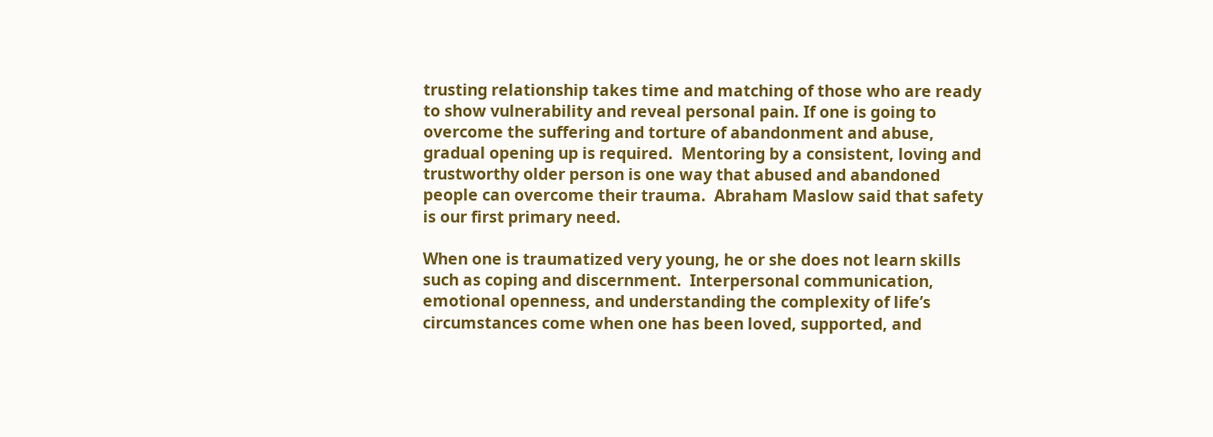trusting relationship takes time and matching of those who are ready to show vulnerability and reveal personal pain. If one is going to overcome the suffering and torture of abandonment and abuse, gradual opening up is required.  Mentoring by a consistent, loving and trustworthy older person is one way that abused and abandoned people can overcome their trauma.  Abraham Maslow said that safety is our first primary need.

When one is traumatized very young, he or she does not learn skills such as coping and discernment.  Interpersonal communication, emotional openness, and understanding the complexity of life’s circumstances come when one has been loved, supported, and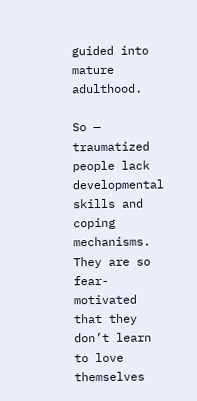guided into mature adulthood.

So — traumatized people lack developmental skills and coping mechanisms.  They are so fear-motivated that they don’t learn to love themselves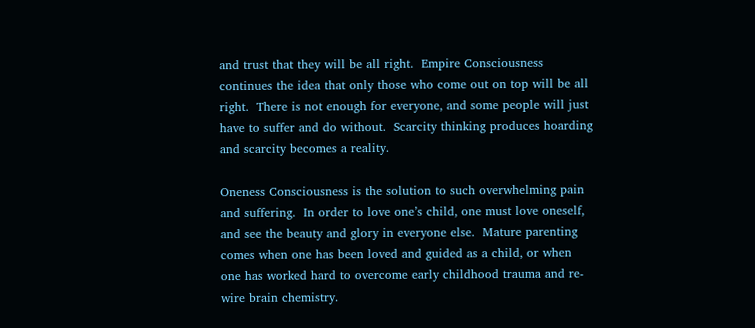and trust that they will be all right.  Empire Consciousness continues the idea that only those who come out on top will be all right.  There is not enough for everyone, and some people will just have to suffer and do without.  Scarcity thinking produces hoarding and scarcity becomes a reality.

Oneness Consciousness is the solution to such overwhelming pain and suffering.  In order to love one’s child, one must love oneself, and see the beauty and glory in everyone else.  Mature parenting comes when one has been loved and guided as a child, or when one has worked hard to overcome early childhood trauma and re-wire brain chemistry.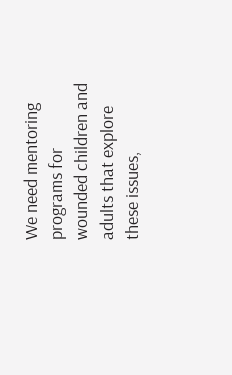We need mentoring programs for wounded children and adults that explore these issues,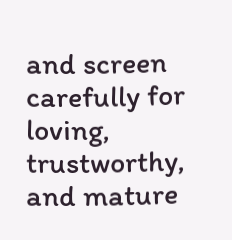and screen carefully for loving, trustworthy, and mature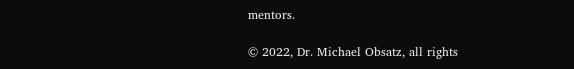mentors.

© 2022, Dr. Michael Obsatz, all rights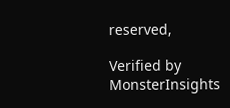reserved,

Verified by MonsterInsights